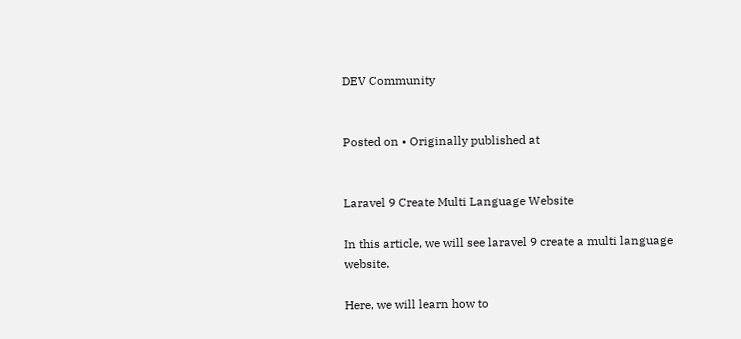DEV Community


Posted on • Originally published at


Laravel 9 Create Multi Language Website

In this article, we will see laravel 9 create a multi language website.

Here, we will learn how to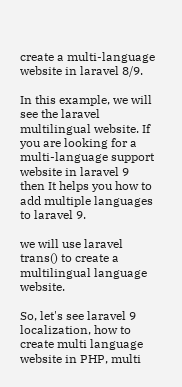create a multi-language website in laravel 8/9.

In this example, we will see the laravel multilingual website. If you are looking for a multi-language support website in laravel 9 then It helps you how to add multiple languages to laravel 9.

we will use laravel trans() to create a multilingual language website.

So, let's see laravel 9 localization, how to create multi language website in PHP, multi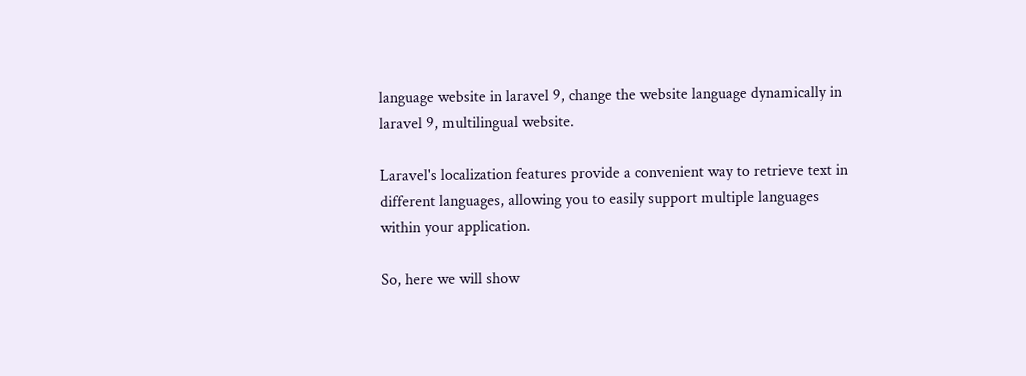language website in laravel 9, change the website language dynamically in laravel 9, multilingual website.

Laravel's localization features provide a convenient way to retrieve text in different languages, allowing you to easily support multiple languages within your application.

So, here we will show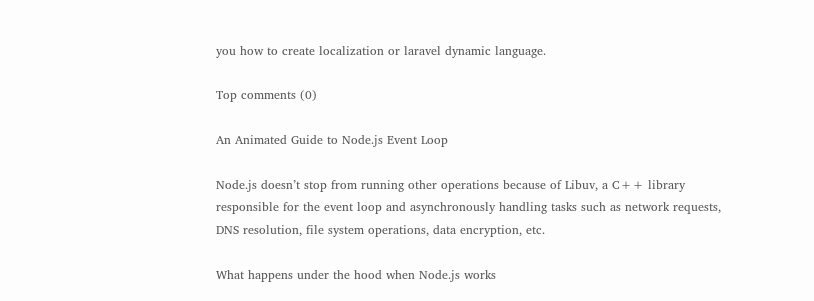you how to create localization or laravel dynamic language.

Top comments (0)

An Animated Guide to Node.js Event Loop

Node.js doesn’t stop from running other operations because of Libuv, a C++ library responsible for the event loop and asynchronously handling tasks such as network requests, DNS resolution, file system operations, data encryption, etc.

What happens under the hood when Node.js works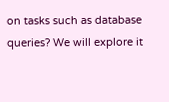on tasks such as database queries? We will explore it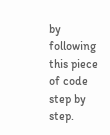by following this piece of code step by step.